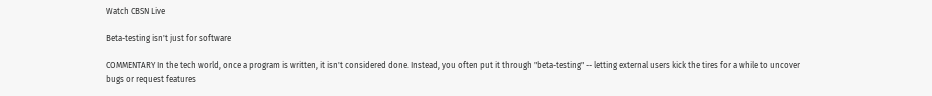Watch CBSN Live

Beta-testing isn't just for software

COMMENTARY In the tech world, once a program is written, it isn't considered done. Instead, you often put it through "beta-testing" -- letting external users kick the tires for a while to uncover bugs or request features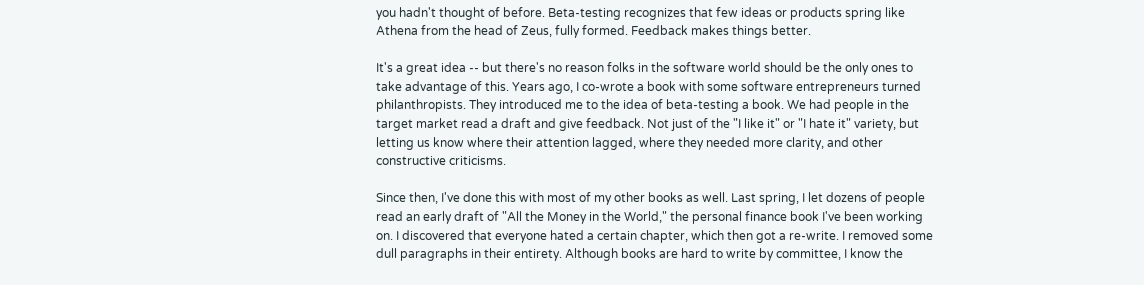you hadn't thought of before. Beta-testing recognizes that few ideas or products spring like Athena from the head of Zeus, fully formed. Feedback makes things better.

It's a great idea -- but there's no reason folks in the software world should be the only ones to take advantage of this. Years ago, I co-wrote a book with some software entrepreneurs turned philanthropists. They introduced me to the idea of beta-testing a book. We had people in the target market read a draft and give feedback. Not just of the "I like it" or "I hate it" variety, but letting us know where their attention lagged, where they needed more clarity, and other constructive criticisms.

Since then, I've done this with most of my other books as well. Last spring, I let dozens of people read an early draft of "All the Money in the World," the personal finance book I've been working on. I discovered that everyone hated a certain chapter, which then got a re-write. I removed some dull paragraphs in their entirety. Although books are hard to write by committee, I know the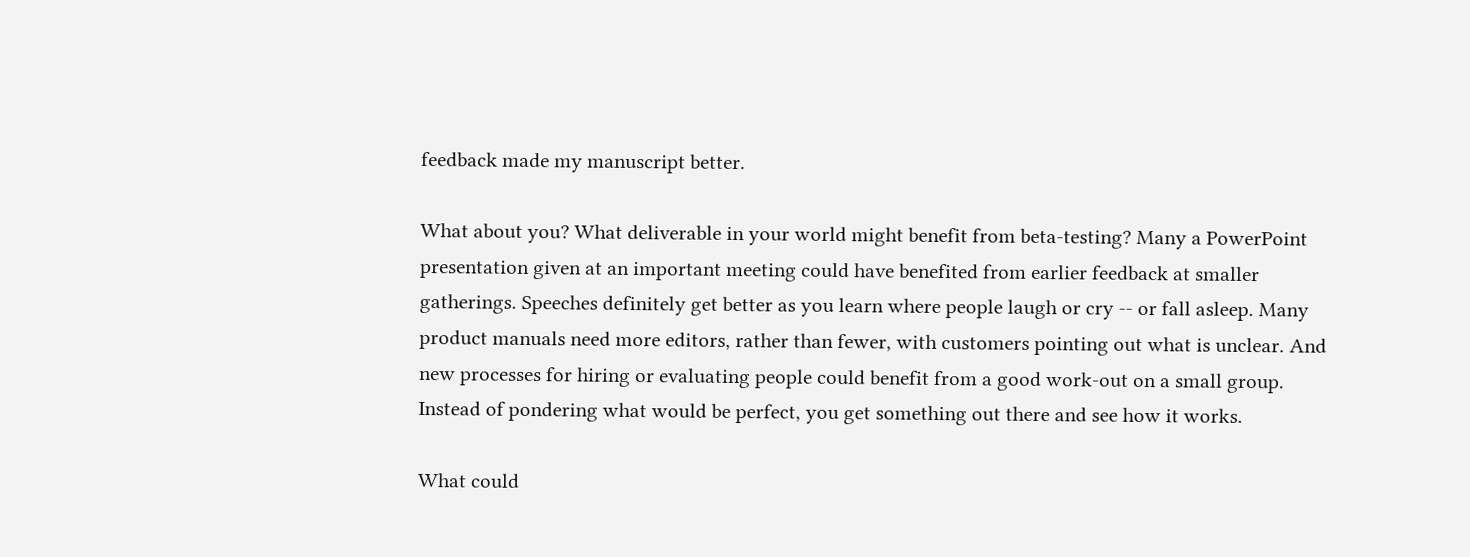feedback made my manuscript better.

What about you? What deliverable in your world might benefit from beta-testing? Many a PowerPoint presentation given at an important meeting could have benefited from earlier feedback at smaller gatherings. Speeches definitely get better as you learn where people laugh or cry -- or fall asleep. Many product manuals need more editors, rather than fewer, with customers pointing out what is unclear. And new processes for hiring or evaluating people could benefit from a good work-out on a small group. Instead of pondering what would be perfect, you get something out there and see how it works.

What could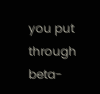you put through beta-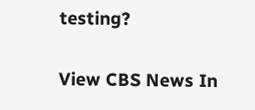testing?

View CBS News In